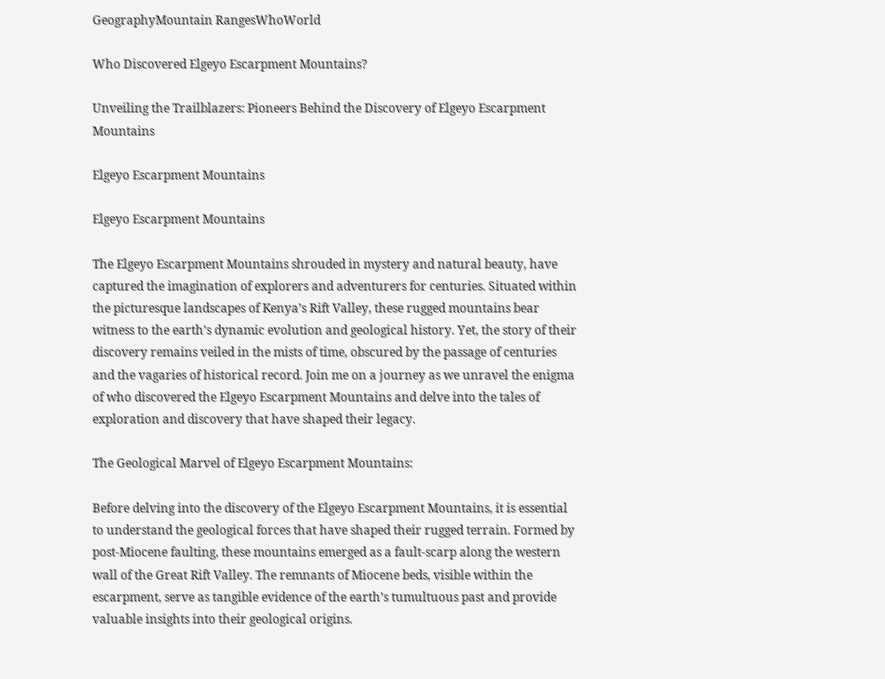GeographyMountain RangesWhoWorld

Who Discovered Elgeyo Escarpment Mountains?

Unveiling the Trailblazers: Pioneers Behind the Discovery of Elgeyo Escarpment Mountains

Elgeyo Escarpment Mountains

Elgeyo Escarpment Mountains

The Elgeyo Escarpment Mountains shrouded in mystery and natural beauty, have captured the imagination of explorers and adventurers for centuries. Situated within the picturesque landscapes of Kenya’s Rift Valley, these rugged mountains bear witness to the earth’s dynamic evolution and geological history. Yet, the story of their discovery remains veiled in the mists of time, obscured by the passage of centuries and the vagaries of historical record. Join me on a journey as we unravel the enigma of who discovered the Elgeyo Escarpment Mountains and delve into the tales of exploration and discovery that have shaped their legacy.

The Geological Marvel of Elgeyo Escarpment Mountains:

Before delving into the discovery of the Elgeyo Escarpment Mountains, it is essential to understand the geological forces that have shaped their rugged terrain. Formed by post-Miocene faulting, these mountains emerged as a fault-scarp along the western wall of the Great Rift Valley. The remnants of Miocene beds, visible within the escarpment, serve as tangible evidence of the earth’s tumultuous past and provide valuable insights into their geological origins.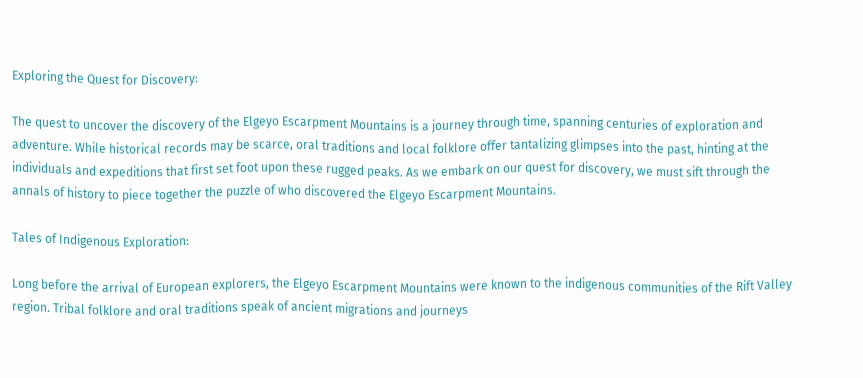Exploring the Quest for Discovery:

The quest to uncover the discovery of the Elgeyo Escarpment Mountains is a journey through time, spanning centuries of exploration and adventure. While historical records may be scarce, oral traditions and local folklore offer tantalizing glimpses into the past, hinting at the individuals and expeditions that first set foot upon these rugged peaks. As we embark on our quest for discovery, we must sift through the annals of history to piece together the puzzle of who discovered the Elgeyo Escarpment Mountains.

Tales of Indigenous Exploration:

Long before the arrival of European explorers, the Elgeyo Escarpment Mountains were known to the indigenous communities of the Rift Valley region. Tribal folklore and oral traditions speak of ancient migrations and journeys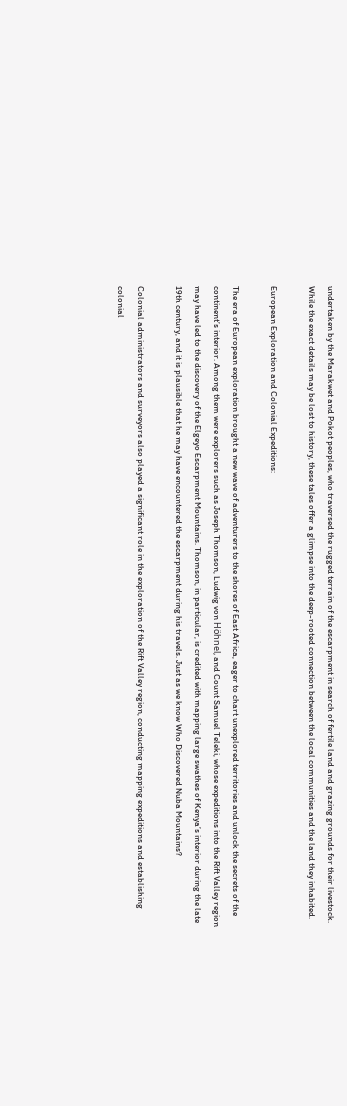undertaken by the Marakwet and Pokot peoples, who traversed the rugged terrain of the escarpment in search of fertile land and grazing grounds for their livestock. While the exact details may be lost to history, these tales offer a glimpse into the deep-rooted connection between the local communities and the land they inhabited.

European Exploration and Colonial Expeditions:

The era of European exploration brought a new wave of adventurers to the shores of East Africa, eager to chart unexplored territories and unlock the secrets of the continent’s interior. Among them were explorers such as Joseph Thomson, Ludwig von Höhnel, and Count Samuel Teleki, whose expeditions into the Rift Valley region may have led to the discovery of the Elgeyo Escarpment Mountains. Thomson, in particular, is credited with mapping large swathes of Kenya’s interior during the late 19th century, and it is plausible that he may have encountered the escarpment during his travels. Just as we know Who Discovered Nuba Mountains?

Colonial administrators and surveyors also played a significant role in the exploration of the Rift Valley region, conducting mapping expeditions and establishing colonial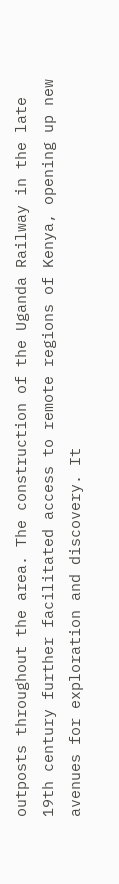outposts throughout the area. The construction of the Uganda Railway in the late 19th century further facilitated access to remote regions of Kenya, opening up new avenues for exploration and discovery. It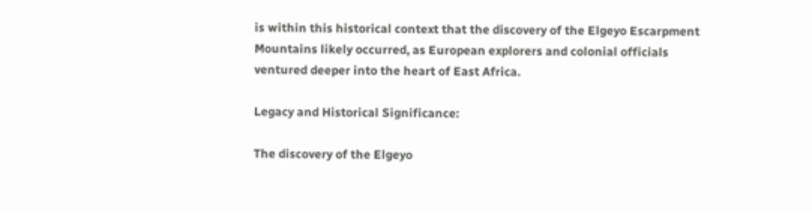is within this historical context that the discovery of the Elgeyo Escarpment Mountains likely occurred, as European explorers and colonial officials ventured deeper into the heart of East Africa.

Legacy and Historical Significance:

The discovery of the Elgeyo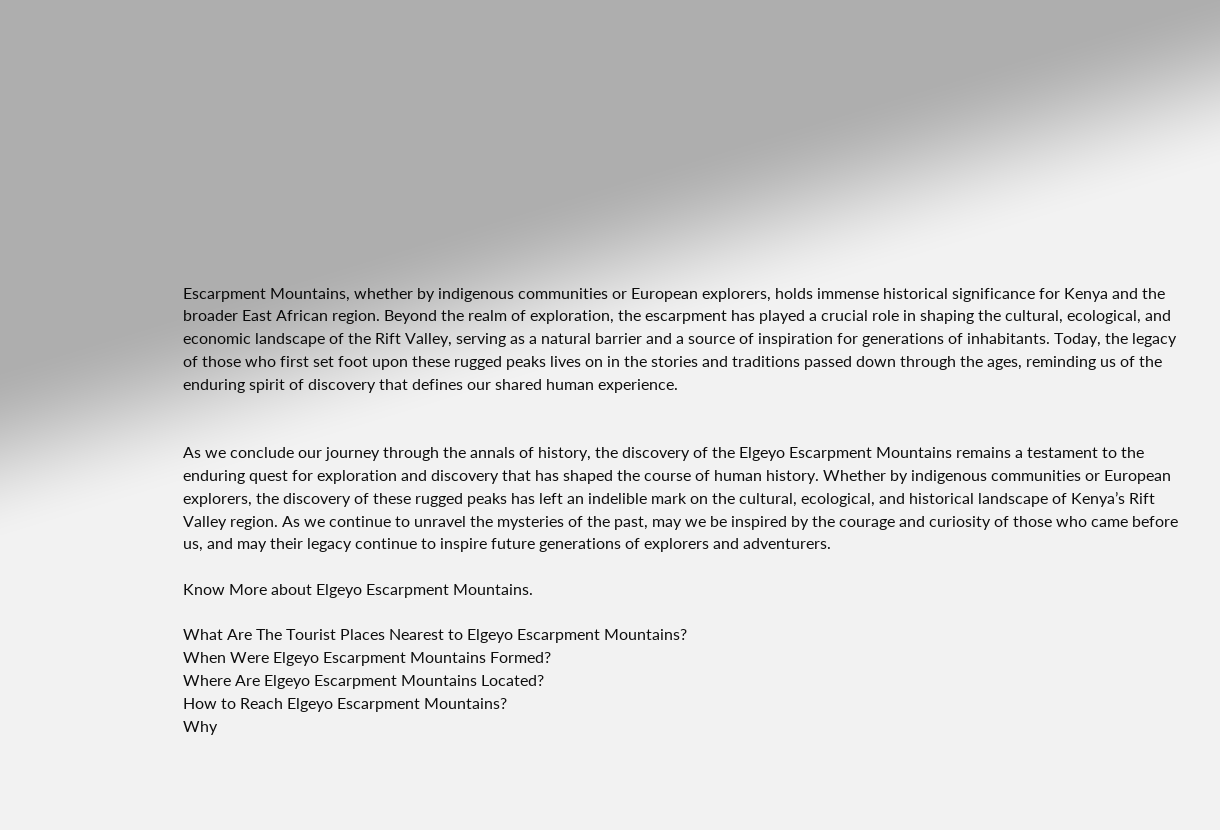Escarpment Mountains, whether by indigenous communities or European explorers, holds immense historical significance for Kenya and the broader East African region. Beyond the realm of exploration, the escarpment has played a crucial role in shaping the cultural, ecological, and economic landscape of the Rift Valley, serving as a natural barrier and a source of inspiration for generations of inhabitants. Today, the legacy of those who first set foot upon these rugged peaks lives on in the stories and traditions passed down through the ages, reminding us of the enduring spirit of discovery that defines our shared human experience.


As we conclude our journey through the annals of history, the discovery of the Elgeyo Escarpment Mountains remains a testament to the enduring quest for exploration and discovery that has shaped the course of human history. Whether by indigenous communities or European explorers, the discovery of these rugged peaks has left an indelible mark on the cultural, ecological, and historical landscape of Kenya’s Rift Valley region. As we continue to unravel the mysteries of the past, may we be inspired by the courage and curiosity of those who came before us, and may their legacy continue to inspire future generations of explorers and adventurers.

Know More about Elgeyo Escarpment Mountains.

What Are The Tourist Places Nearest to Elgeyo Escarpment Mountains?
When Were Elgeyo Escarpment Mountains Formed?
Where Are Elgeyo Escarpment Mountains Located?
How to Reach Elgeyo Escarpment Mountains?
Why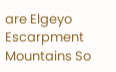are Elgeyo Escarpment Mountains So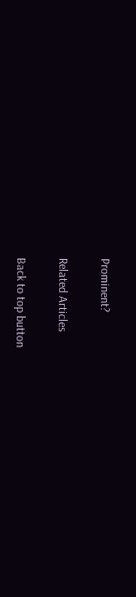Prominent?

Related Articles

Back to top button